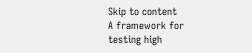Skip to content
A framework for testing high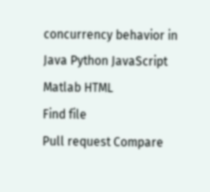concurrency behavior in
Java Python JavaScript Matlab HTML
Find file
Pull request Compare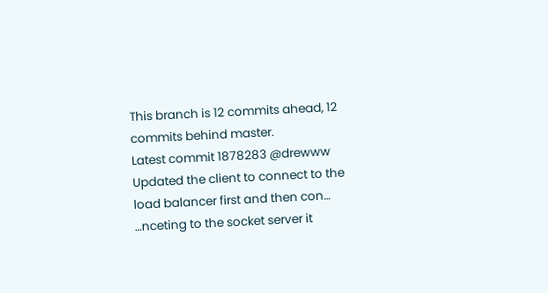This branch is 12 commits ahead, 12 commits behind master.
Latest commit 1878283 @drewww Updated the client to connect to the load balancer first and then con…
…nceting to the socket server it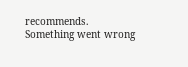recommends.
Something went wrong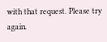with that request. Please try again.